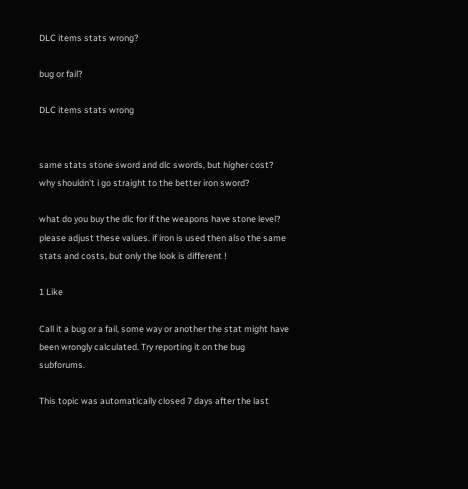DLC items stats wrong?

bug or fail?

DLC items stats wrong


same stats stone sword and dlc swords, but higher cost? why shouldn’t i go straight to the better iron sword?

what do you buy the dlc for if the weapons have stone level?
please adjust these values. if iron is used then also the same stats and costs, but only the look is different !

1 Like

Call it a bug or a fail, some way or another the stat might have been wrongly calculated. Try reporting it on the bug subforums.

This topic was automatically closed 7 days after the last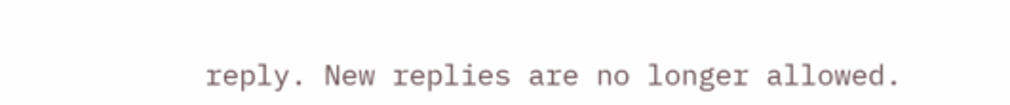reply. New replies are no longer allowed.